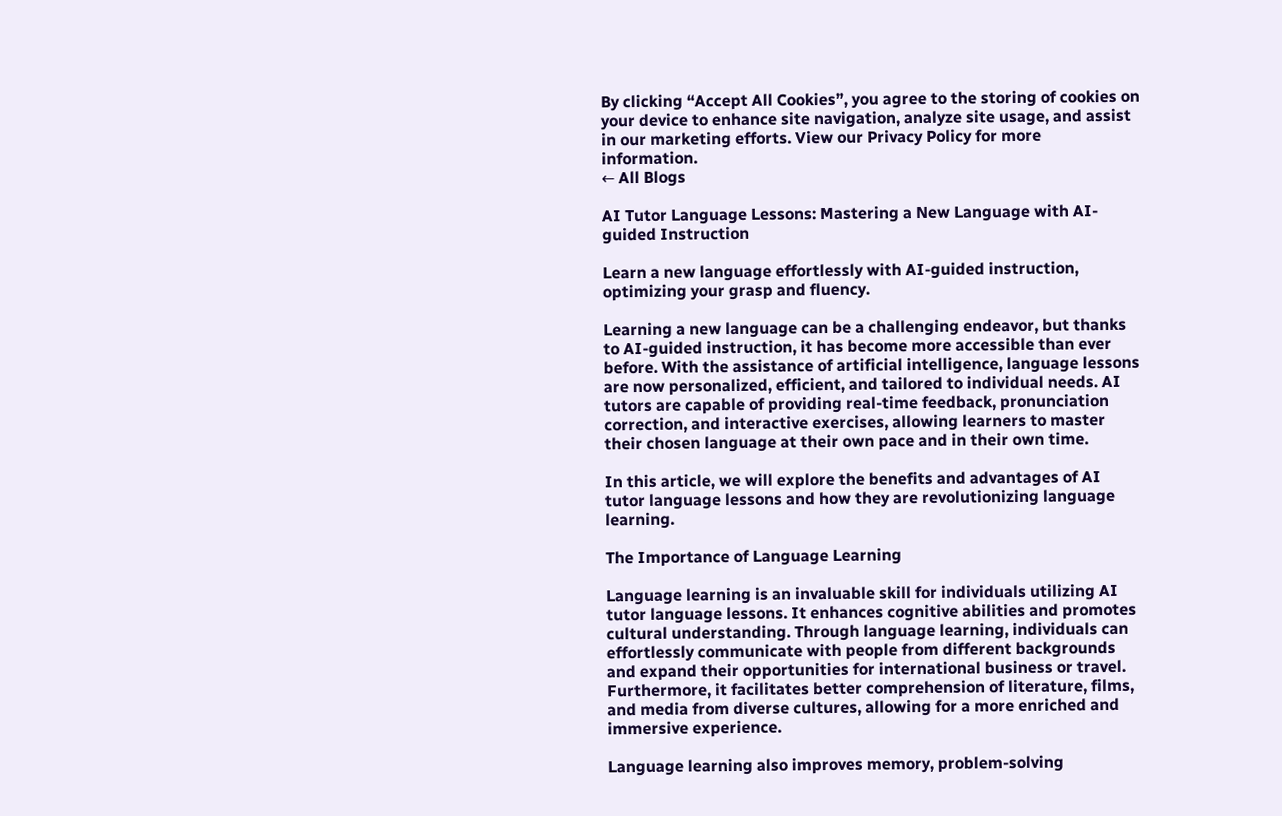By clicking “Accept All Cookies”, you agree to the storing of cookies on your device to enhance site navigation, analyze site usage, and assist in our marketing efforts. View our Privacy Policy for more information.
← All Blogs

AI Tutor Language Lessons: Mastering a New Language with AI-guided Instruction

Learn a new language effortlessly with AI-guided instruction, optimizing your grasp and fluency.

Learning a new language can be a challenging endeavor, but thanks to AI-guided instruction, it has become more accessible than ever before. With the assistance of artificial intelligence, language lessons are now personalized, efficient, and tailored to individual needs. AI tutors are capable of providing real-time feedback, pronunciation correction, and interactive exercises, allowing learners to master their chosen language at their own pace and in their own time.

In this article, we will explore the benefits and advantages of AI tutor language lessons and how they are revolutionizing language learning.

The Importance of Language Learning

Language learning is an invaluable skill for individuals utilizing AI tutor language lessons. It enhances cognitive abilities and promotes cultural understanding. Through language learning, individuals can effortlessly communicate with people from different backgrounds and expand their opportunities for international business or travel. Furthermore, it facilitates better comprehension of literature, films, and media from diverse cultures, allowing for a more enriched and immersive experience.

Language learning also improves memory, problem-solving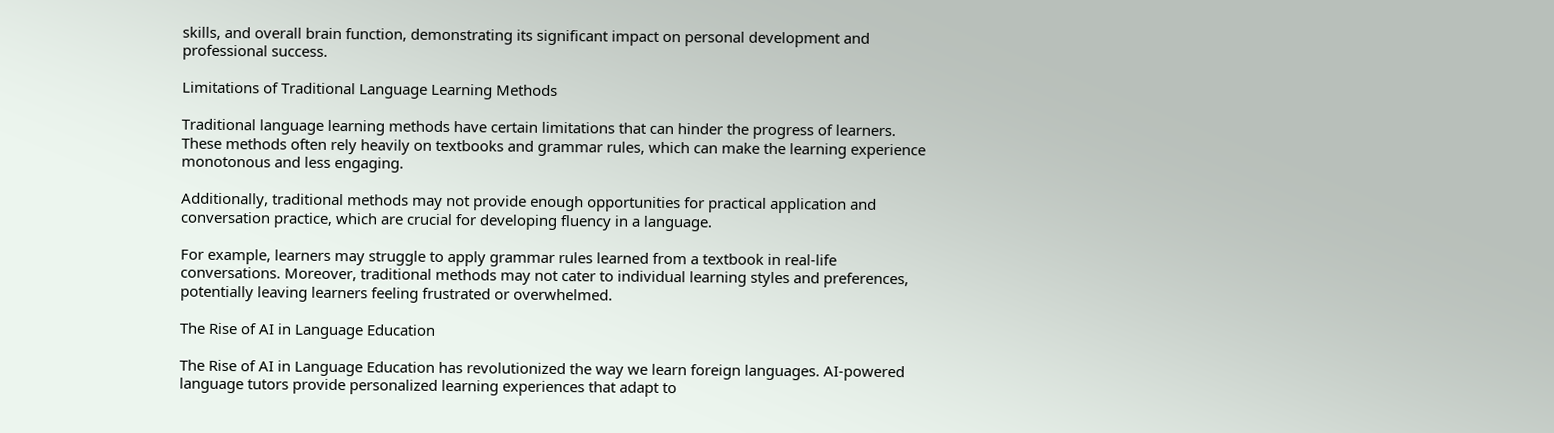skills, and overall brain function, demonstrating its significant impact on personal development and professional success.

Limitations of Traditional Language Learning Methods

Traditional language learning methods have certain limitations that can hinder the progress of learners. These methods often rely heavily on textbooks and grammar rules, which can make the learning experience monotonous and less engaging.

Additionally, traditional methods may not provide enough opportunities for practical application and conversation practice, which are crucial for developing fluency in a language.

For example, learners may struggle to apply grammar rules learned from a textbook in real-life conversations. Moreover, traditional methods may not cater to individual learning styles and preferences, potentially leaving learners feeling frustrated or overwhelmed.

The Rise of AI in Language Education

The Rise of AI in Language Education has revolutionized the way we learn foreign languages. AI-powered language tutors provide personalized learning experiences that adapt to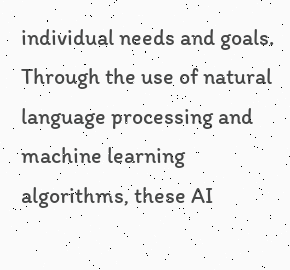individual needs and goals. Through the use of natural language processing and machine learning algorithms, these AI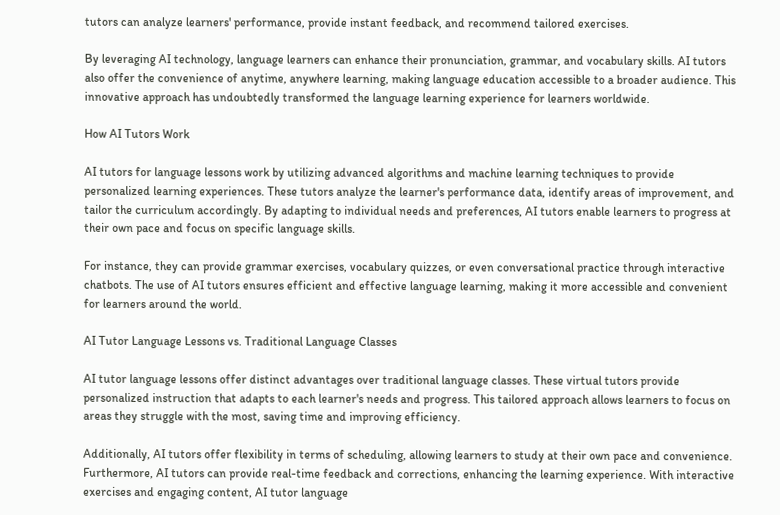tutors can analyze learners' performance, provide instant feedback, and recommend tailored exercises.

By leveraging AI technology, language learners can enhance their pronunciation, grammar, and vocabulary skills. AI tutors also offer the convenience of anytime, anywhere learning, making language education accessible to a broader audience. This innovative approach has undoubtedly transformed the language learning experience for learners worldwide.

How AI Tutors Work

AI tutors for language lessons work by utilizing advanced algorithms and machine learning techniques to provide personalized learning experiences. These tutors analyze the learner's performance data, identify areas of improvement, and tailor the curriculum accordingly. By adapting to individual needs and preferences, AI tutors enable learners to progress at their own pace and focus on specific language skills.

For instance, they can provide grammar exercises, vocabulary quizzes, or even conversational practice through interactive chatbots. The use of AI tutors ensures efficient and effective language learning, making it more accessible and convenient for learners around the world.

AI Tutor Language Lessons vs. Traditional Language Classes

AI tutor language lessons offer distinct advantages over traditional language classes. These virtual tutors provide personalized instruction that adapts to each learner's needs and progress. This tailored approach allows learners to focus on areas they struggle with the most, saving time and improving efficiency.

Additionally, AI tutors offer flexibility in terms of scheduling, allowing learners to study at their own pace and convenience. Furthermore, AI tutors can provide real-time feedback and corrections, enhancing the learning experience. With interactive exercises and engaging content, AI tutor language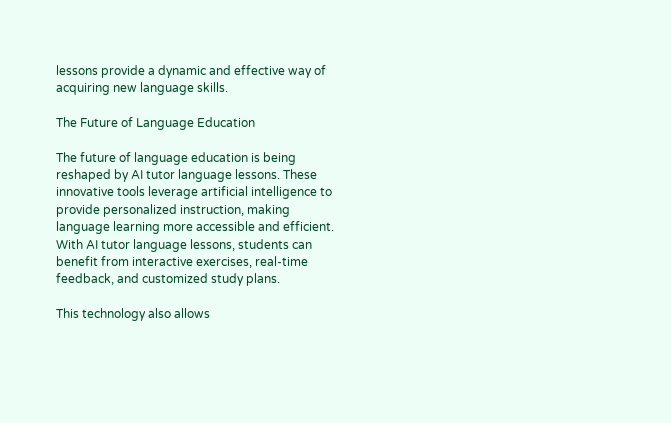lessons provide a dynamic and effective way of acquiring new language skills.

The Future of Language Education

The future of language education is being reshaped by AI tutor language lessons. These innovative tools leverage artificial intelligence to provide personalized instruction, making language learning more accessible and efficient. With AI tutor language lessons, students can benefit from interactive exercises, real-time feedback, and customized study plans.

This technology also allows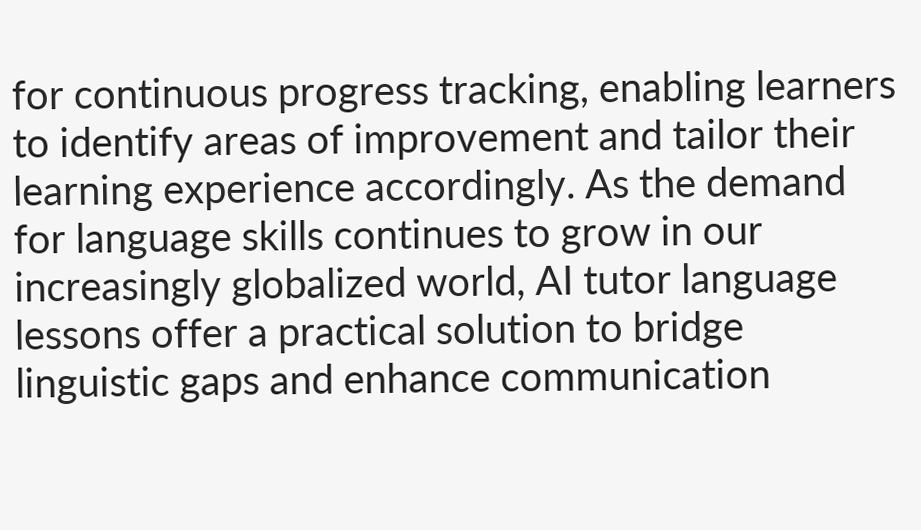for continuous progress tracking, enabling learners to identify areas of improvement and tailor their learning experience accordingly. As the demand for language skills continues to grow in our increasingly globalized world, AI tutor language lessons offer a practical solution to bridge linguistic gaps and enhance communication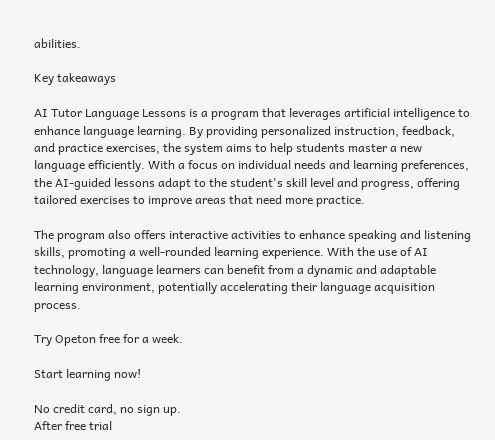abilities.

Key takeaways

AI Tutor Language Lessons is a program that leverages artificial intelligence to enhance language learning. By providing personalized instruction, feedback, and practice exercises, the system aims to help students master a new language efficiently. With a focus on individual needs and learning preferences, the AI-guided lessons adapt to the student's skill level and progress, offering tailored exercises to improve areas that need more practice.

The program also offers interactive activities to enhance speaking and listening skills, promoting a well-rounded learning experience. With the use of AI technology, language learners can benefit from a dynamic and adaptable learning environment, potentially accelerating their language acquisition process.

Try Opeton free for a week.

Start learning now!

No credit card, no sign up.
After free trial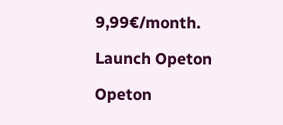9,99€/month.

Launch Opeton

Opeton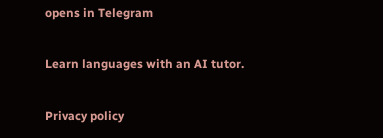opens in Telegram

Learn languages with an AI tutor.

Privacy policy